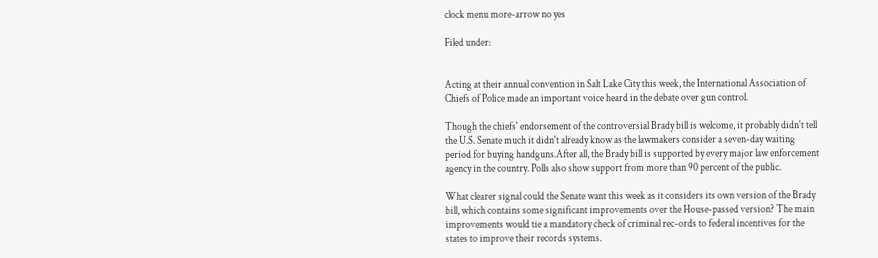clock menu more-arrow no yes

Filed under:


Acting at their annual convention in Salt Lake City this week, the International Association of Chiefs of Police made an important voice heard in the debate over gun control.

Though the chiefs' endorsement of the controversial Brady bill is welcome, it probably didn't tell the U.S. Senate much it didn't already know as the lawmakers consider a seven-day waiting period for buying handguns.After all, the Brady bill is supported by every major law enforcement agency in the country. Polls also show support from more than 90 percent of the public.

What clearer signal could the Senate want this week as it considers its own version of the Brady bill, which contains some significant improvements over the House-passed version? The main improvements would tie a mandatory check of criminal rec-ords to federal incentives for the states to improve their records systems.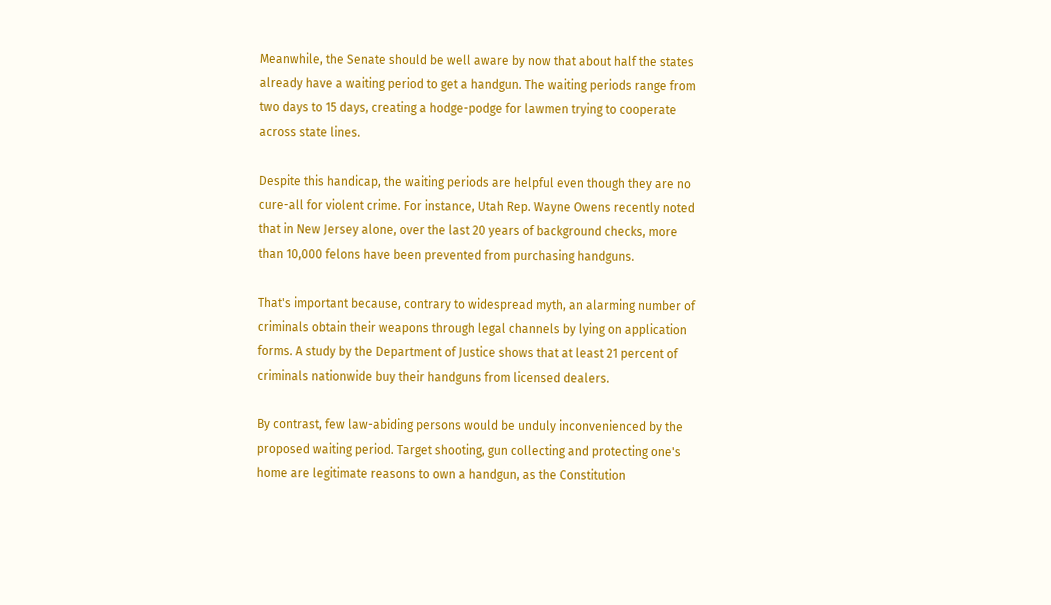Meanwhile, the Senate should be well aware by now that about half the states already have a waiting period to get a handgun. The waiting periods range from two days to 15 days, creating a hodge-podge for lawmen trying to cooperate across state lines.

Despite this handicap, the waiting periods are helpful even though they are no cure-all for violent crime. For instance, Utah Rep. Wayne Owens recently noted that in New Jersey alone, over the last 20 years of background checks, more than 10,000 felons have been prevented from purchasing handguns.

That's important because, contrary to widespread myth, an alarming number of criminals obtain their weapons through legal channels by lying on application forms. A study by the Department of Justice shows that at least 21 percent of criminals nationwide buy their handguns from licensed dealers.

By contrast, few law-abiding persons would be unduly inconvenienced by the proposed waiting period. Target shooting, gun collecting and protecting one's home are legitimate reasons to own a handgun, as the Constitution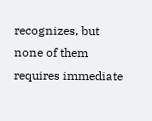recognizes, but none of them requires immediate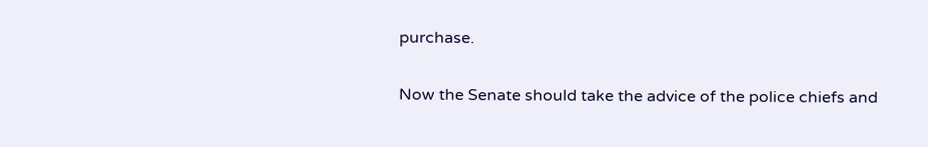purchase.

Now the Senate should take the advice of the police chiefs and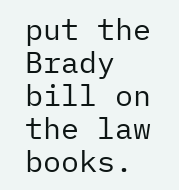put the Brady bill on the law books.